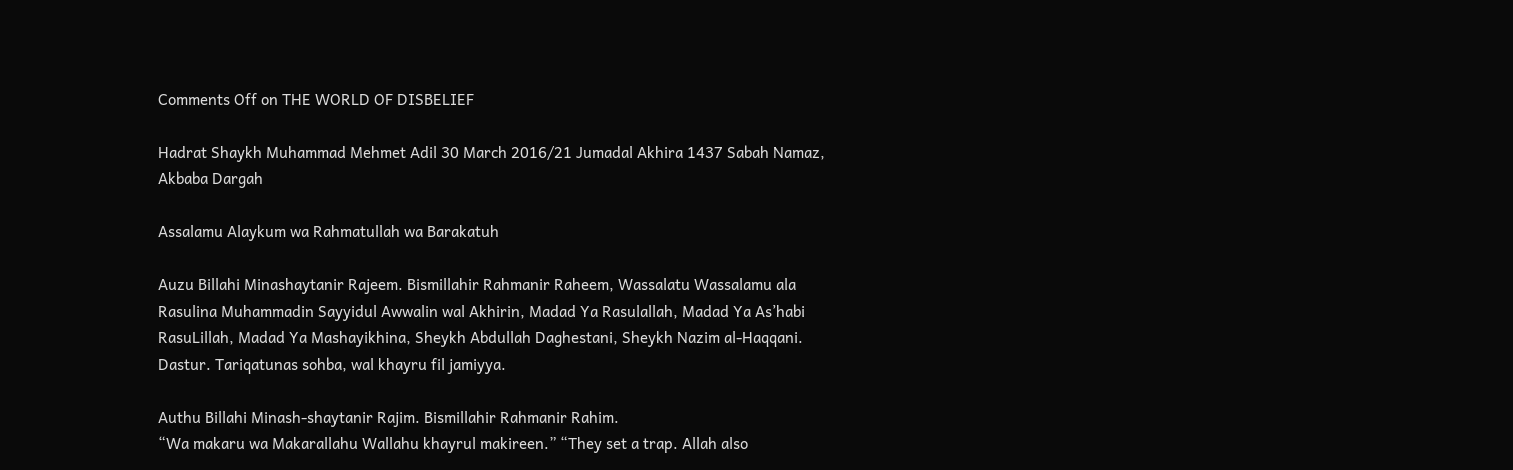Comments Off on THE WORLD OF DISBELIEF

Hadrat Shaykh Muhammad Mehmet Adil 30 March 2016/21 Jumadal Akhira 1437 Sabah Namaz, Akbaba Dargah

Assalamu Alaykum wa Rahmatullah wa Barakatuh

Auzu Billahi Minashaytanir Rajeem. Bismillahir Rahmanir Raheem, Wassalatu Wassalamu ala Rasulina Muhammadin Sayyidul Awwalin wal Akhirin, Madad Ya Rasulallah, Madad Ya As’habi RasuLillah, Madad Ya Mashayikhina, Sheykh Abdullah Daghestani, Sheykh Nazim al-Haqqani. Dastur. Tariqatunas sohba, wal khayru fil jamiyya.

Authu Billahi Minash-shaytanir Rajim. Bismillahir Rahmanir Rahim.
“Wa makaru wa Makarallahu Wallahu khayrul makireen.” “They set a trap. Allah also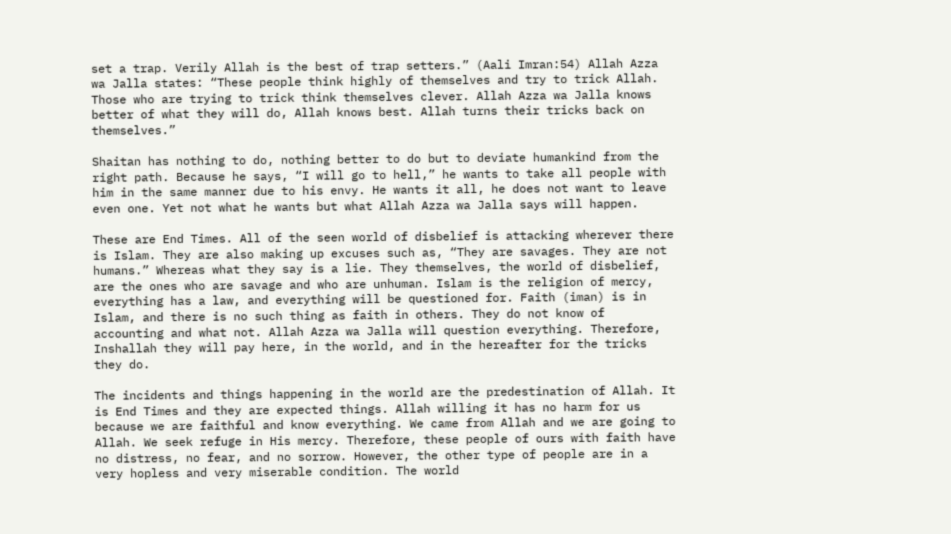set a trap. Verily Allah is the best of trap setters.” (Aali Imran:54) Allah Azza wa Jalla states: “These people think highly of themselves and try to trick Allah. Those who are trying to trick think themselves clever. Allah Azza wa Jalla knows better of what they will do, Allah knows best. Allah turns their tricks back on themselves.”

Shaitan has nothing to do, nothing better to do but to deviate humankind from the right path. Because he says, “I will go to hell,” he wants to take all people with him in the same manner due to his envy. He wants it all, he does not want to leave even one. Yet not what he wants but what Allah Azza wa Jalla says will happen.

These are End Times. All of the seen world of disbelief is attacking wherever there is Islam. They are also making up excuses such as, “They are savages. They are not humans.” Whereas what they say is a lie. They themselves, the world of disbelief, are the ones who are savage and who are unhuman. Islam is the religion of mercy, everything has a law, and everything will be questioned for. Faith (iman) is in Islam, and there is no such thing as faith in others. They do not know of accounting and what not. Allah Azza wa Jalla will question everything. Therefore, Inshallah they will pay here, in the world, and in the hereafter for the tricks they do.

The incidents and things happening in the world are the predestination of Allah. It is End Times and they are expected things. Allah willing it has no harm for us because we are faithful and know everything. We came from Allah and we are going to Allah. We seek refuge in His mercy. Therefore, these people of ours with faith have no distress, no fear, and no sorrow. However, the other type of people are in a very hopless and very miserable condition. The world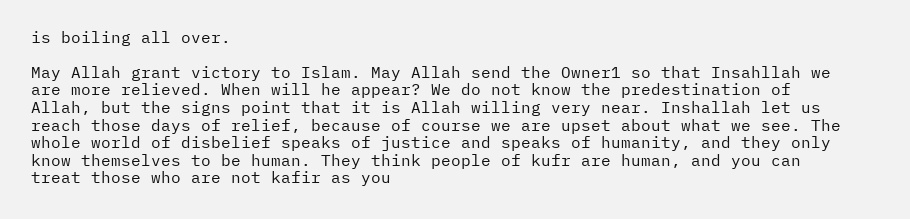is boiling all over.

May Allah grant victory to Islam. May Allah send the Owner1 so that Insahllah we are more relieved. When will he appear? We do not know the predestination of Allah, but the signs point that it is Allah willing very near. Inshallah let us reach those days of relief, because of course we are upset about what we see. The whole world of disbelief speaks of justice and speaks of humanity, and they only know themselves to be human. They think people of kufr are human, and you can treat those who are not kafir as you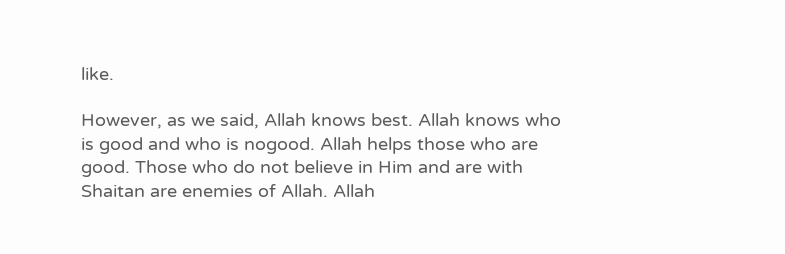like.

However, as we said, Allah knows best. Allah knows who is good and who is nogood. Allah helps those who are good. Those who do not believe in Him and are with Shaitan are enemies of Allah. Allah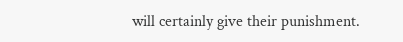will certainly give their punishment.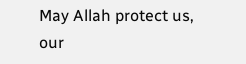May Allah protect us, our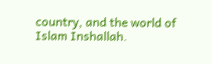country, and the world of Islam Inshallah.